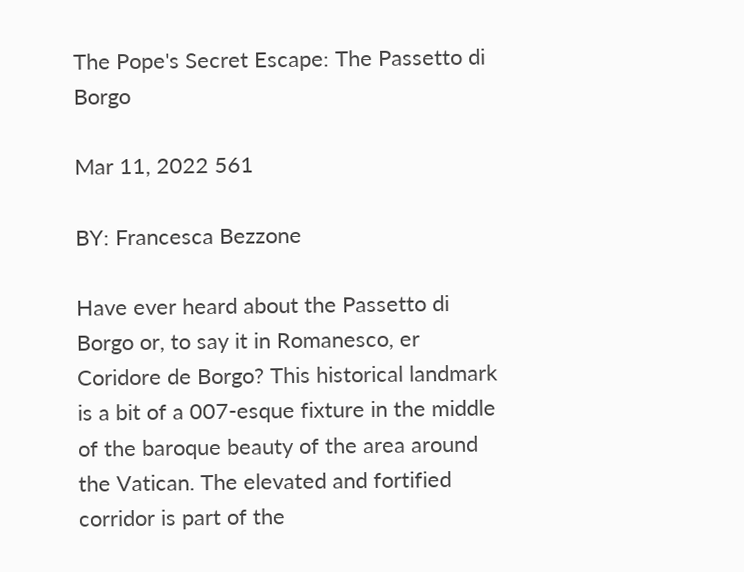The Pope's Secret Escape: The Passetto di Borgo

Mar 11, 2022 561

BY: Francesca Bezzone

Have ever heard about the Passetto di Borgo or, to say it in Romanesco, er Coridore de Borgo? This historical landmark is a bit of a 007-esque fixture in the middle of the baroque beauty of the area around the Vatican. The elevated and fortified corridor is part of the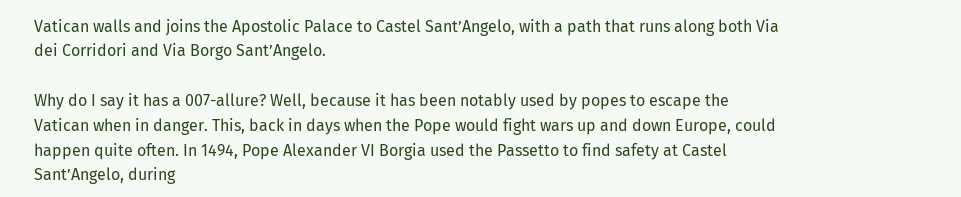Vatican walls and joins the Apostolic Palace to Castel Sant’Angelo, with a path that runs along both Via dei Corridori and Via Borgo Sant’Angelo.

Why do I say it has a 007-allure? Well, because it has been notably used by popes to escape the Vatican when in danger. This, back in days when the Pope would fight wars up and down Europe, could happen quite often. In 1494, Pope Alexander VI Borgia used the Passetto to find safety at Castel Sant’Angelo, during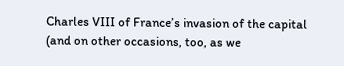Charles VIII of France’s invasion of the capital (and on other occasions, too, as we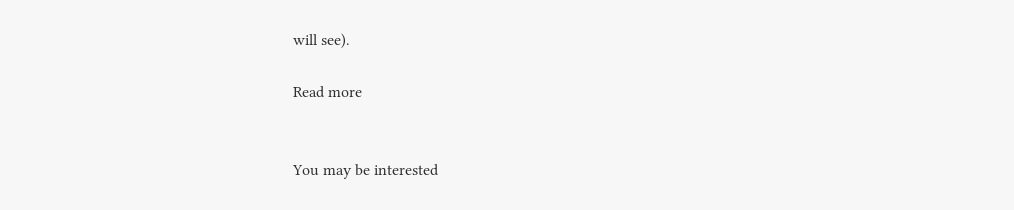will see).

Read more


You may be interested